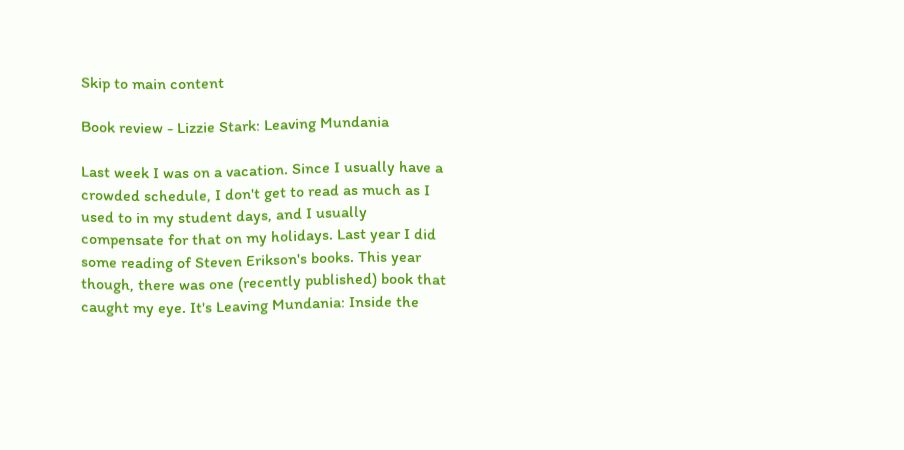Skip to main content

Book review - Lizzie Stark: Leaving Mundania

Last week I was on a vacation. Since I usually have a crowded schedule, I don't get to read as much as I used to in my student days, and I usually compensate for that on my holidays. Last year I did some reading of Steven Erikson's books. This year though, there was one (recently published) book that caught my eye. It's Leaving Mundania: Inside the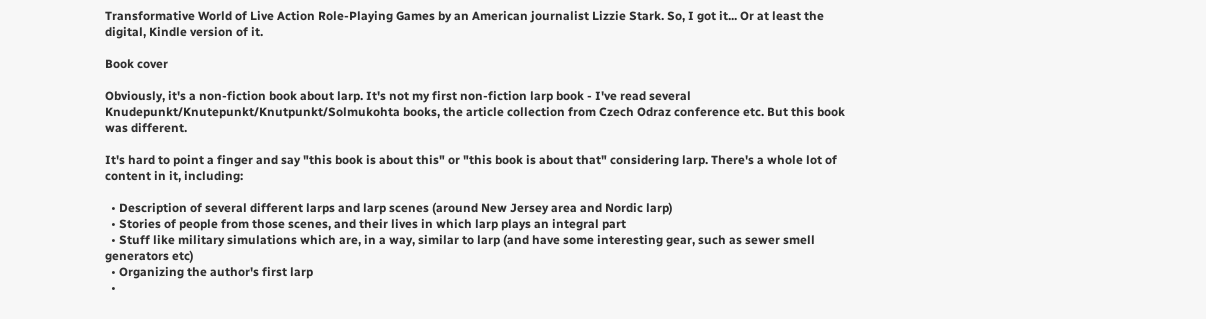Transformative World of Live Action Role-Playing Games by an American journalist Lizzie Stark. So, I got it... Or at least the digital, Kindle version of it.

Book cover

Obviously, it's a non-fiction book about larp. It's not my first non-fiction larp book - I've read several Knudepunkt/Knutepunkt/Knutpunkt/Solmukohta books, the article collection from Czech Odraz conference etc. But this book was different.

It's hard to point a finger and say "this book is about this" or "this book is about that" considering larp. There's a whole lot of content in it, including:

  • Description of several different larps and larp scenes (around New Jersey area and Nordic larp)
  • Stories of people from those scenes, and their lives in which larp plays an integral part
  • Stuff like military simulations which are, in a way, similar to larp (and have some interesting gear, such as sewer smell generators etc)
  • Organizing the author's first larp
  •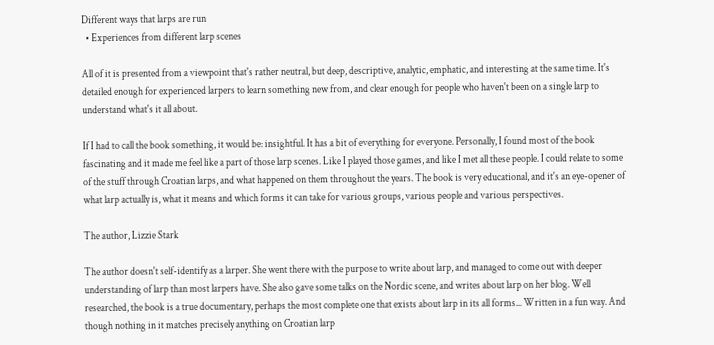Different ways that larps are run
  • Experiences from different larp scenes

All of it is presented from a viewpoint that's rather neutral, but deep, descriptive, analytic, emphatic, and interesting at the same time. It's detailed enough for experienced larpers to learn something new from, and clear enough for people who haven't been on a single larp to understand what's it all about.

If I had to call the book something, it would be: insightful. It has a bit of everything for everyone. Personally, I found most of the book fascinating and it made me feel like a part of those larp scenes. Like I played those games, and like I met all these people. I could relate to some of the stuff through Croatian larps, and what happened on them throughout the years. The book is very educational, and it's an eye-opener of what larp actually is, what it means and which forms it can take for various groups, various people and various perspectives.

The author, Lizzie Stark

The author doesn't self-identify as a larper. She went there with the purpose to write about larp, and managed to come out with deeper understanding of larp than most larpers have. She also gave some talks on the Nordic scene, and writes about larp on her blog. Well researched, the book is a true documentary, perhaps the most complete one that exists about larp in its all forms... Written in a fun way. And though nothing in it matches precisely anything on Croatian larp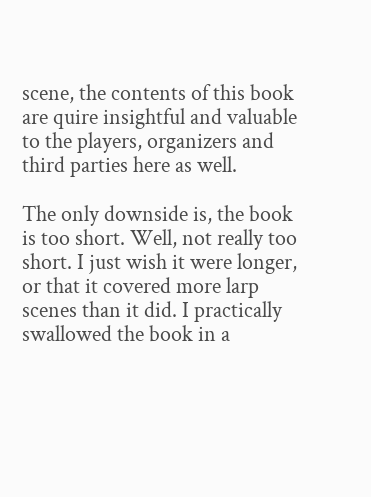scene, the contents of this book are quire insightful and valuable to the players, organizers and third parties here as well.

The only downside is, the book is too short. Well, not really too short. I just wish it were longer, or that it covered more larp scenes than it did. I practically swallowed the book in a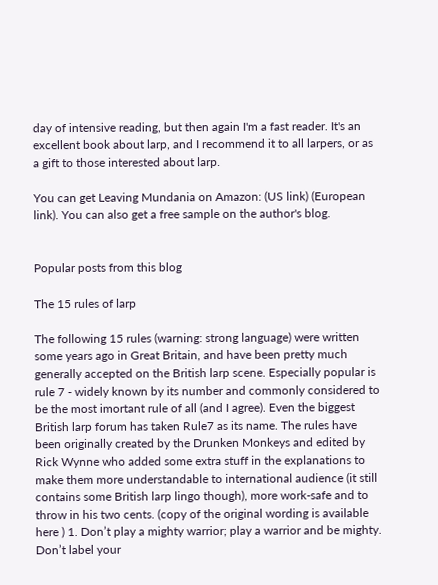day of intensive reading, but then again I'm a fast reader. It's an excellent book about larp, and I recommend it to all larpers, or as a gift to those interested about larp.

You can get Leaving Mundania on Amazon: (US link) (European link). You can also get a free sample on the author's blog.


Popular posts from this blog

The 15 rules of larp

The following 15 rules (warning: strong language) were written some years ago in Great Britain, and have been pretty much generally accepted on the British larp scene. Especially popular is rule 7 - widely known by its number and commonly considered to be the most imortant rule of all (and I agree). Even the biggest British larp forum has taken Rule7 as its name. The rules have been originally created by the Drunken Monkeys and edited by Rick Wynne who added some extra stuff in the explanations to make them more understandable to international audience (it still contains some British larp lingo though), more work-safe and to throw in his two cents. (copy of the original wording is available here ) 1. Don’t play a mighty warrior; play a warrior and be mighty. Don’t label your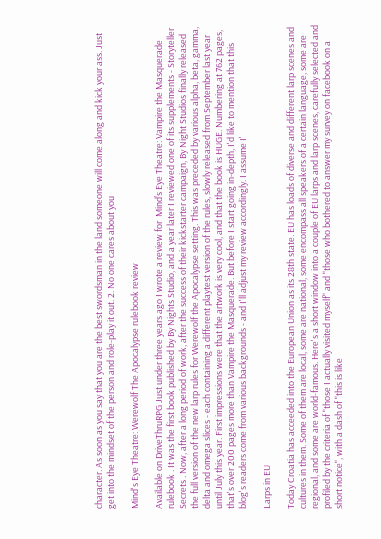character. As soon as you say that you are the best swordsman in the land someone will come along and kick your ass. Just get into the mindset of the person and role-play it out. 2. No one cares about you

Mind's Eye Theatre: Werewolf The Apocalypse rulebook review

Available on DriveThruRPG Just under three years ago I wrote a review for  Mind’s Eye Theatre: Vampire the Masquerade rulebook . It was the first book published by By Nights Studio, and a year later I reviewed one of its supplements - Storyteller Secrets . Now, after a long period of work, after the success of their kickstarter campaign, By Night Studios finally released the full version of the new larp rules for Werewolf the Apocalypse setting. This was preceded by various alpha, beta, gamma, delta and omega slices - each containing a different playtest version of the rules, slowly released from September last year until July this year. First impressions were that the artwork is very cool, and that the book is HUGE. Numbering at 762 pages, that's over 200 pages more than Vampire the Masquerade. But before I start going in-depth, I'd like to mention that this blog's readers come from various backgrounds - and I'll adjust my review accordingly. I assume I'

Larps in EU

Today Croatia has acceeded into the European Union as its 28th state. EU has loads of diverse and different larp scenes and cultures in them. Some of them are local, some are national, some encompass all speakers of a certain language, some are regional, and some are world-famous. Here's a short window into a couple of EU larps and larp scenes, carefully selected and profiled by the criteria of "those I actually visited myself" and "those who bothered to answer my survey on facebook on a short notice", with a dash of "this is like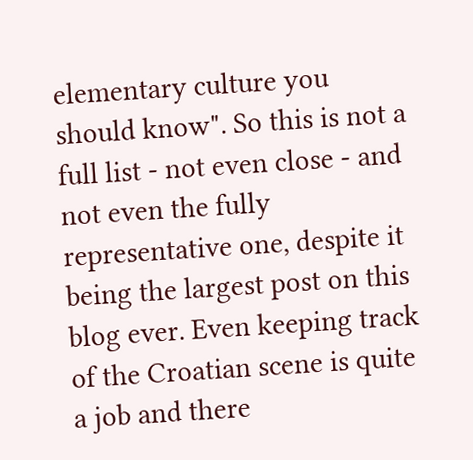elementary culture you should know". So this is not a full list - not even close - and not even the fully representative one, despite it being the largest post on this blog ever. Even keeping track of the Croatian scene is quite a job and there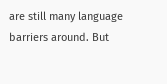are still many language barriers around. But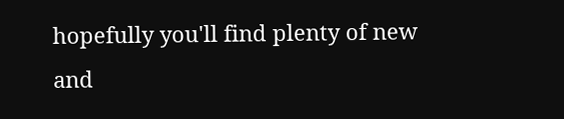hopefully you'll find plenty of new and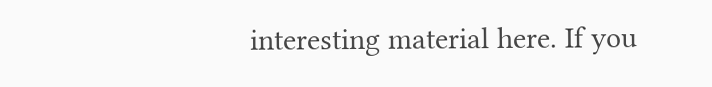interesting material here. If you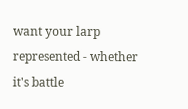want your larp represented - whether it's battle